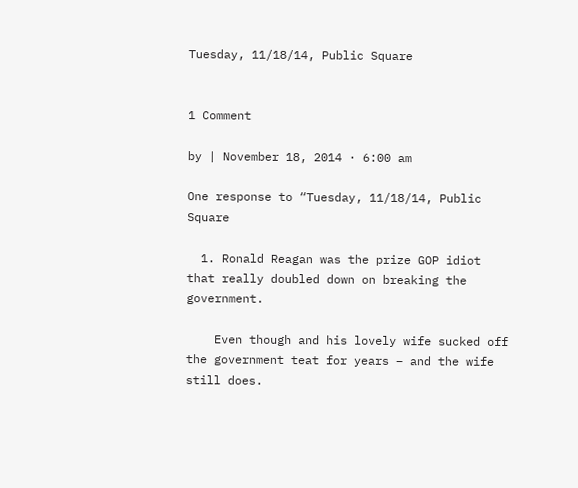Tuesday, 11/18/14, Public Square


1 Comment

by | November 18, 2014 · 6:00 am

One response to “Tuesday, 11/18/14, Public Square

  1. Ronald Reagan was the prize GOP idiot that really doubled down on breaking the government.

    Even though and his lovely wife sucked off the government teat for years – and the wife still does.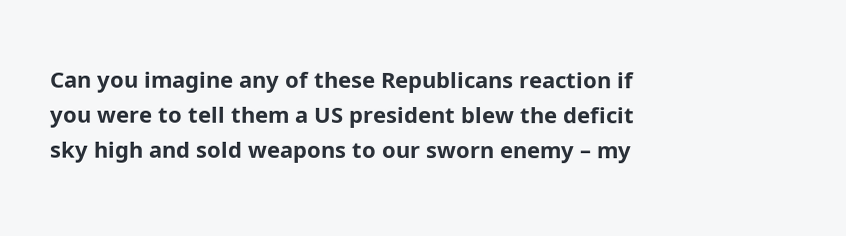Can you imagine any of these Republicans reaction if you were to tell them a US president blew the deficit sky high and sold weapons to our sworn enemy – my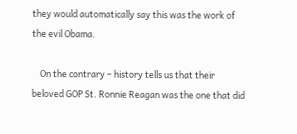they would automatically say this was the work of the evil Obama.

    On the contrary – history tells us that their beloved GOP St. Ronnie Reagan was the one that did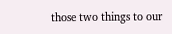those two things to our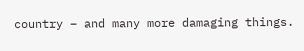country – and many more damaging things.